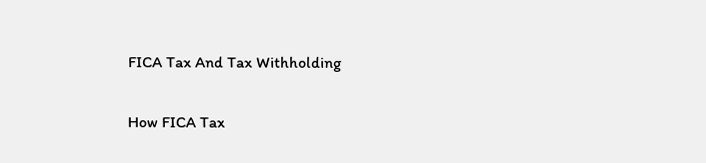FICA Tax And Tax Withholding

How FICA Tax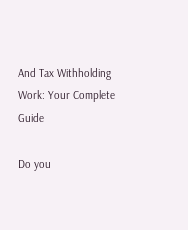And Tax Withholding Work: Your Complete Guide

Do you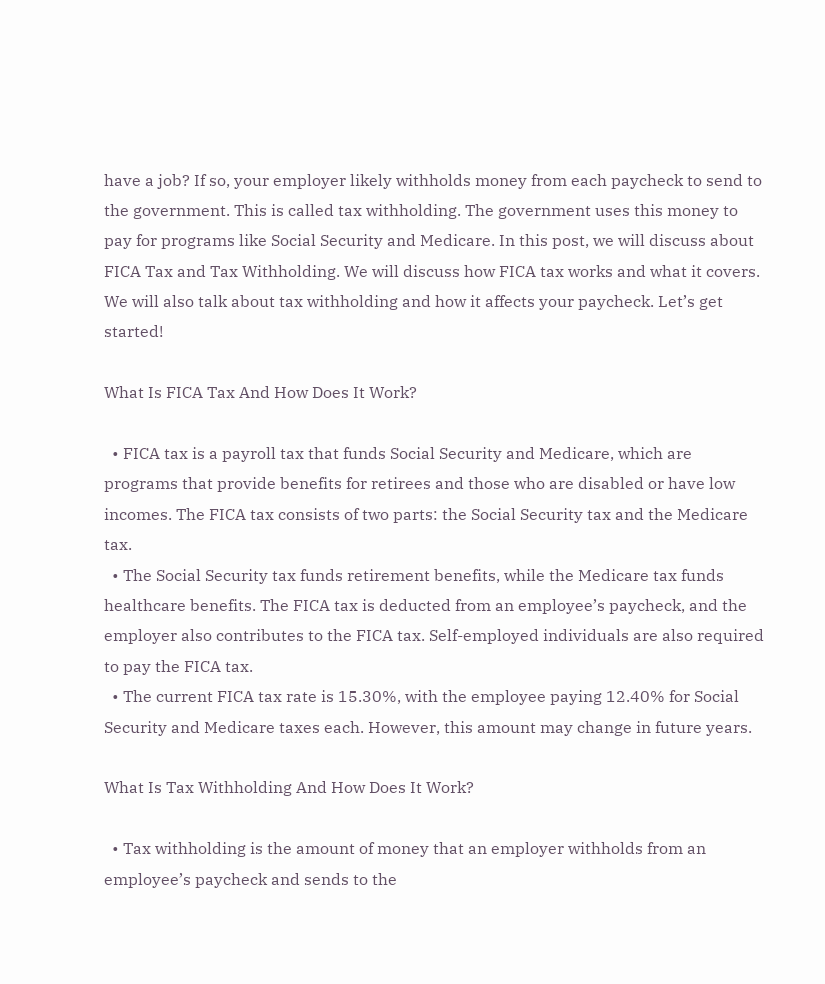have a job? If so, your employer likely withholds money from each paycheck to send to the government. This is called tax withholding. The government uses this money to pay for programs like Social Security and Medicare. In this post, we will discuss about FICA Tax and Tax Withholding. We will discuss how FICA tax works and what it covers. We will also talk about tax withholding and how it affects your paycheck. Let’s get started!

What Is FICA Tax And How Does It Work?

  • FICA tax is a payroll tax that funds Social Security and Medicare, which are programs that provide benefits for retirees and those who are disabled or have low incomes. The FICA tax consists of two parts: the Social Security tax and the Medicare tax.
  • The Social Security tax funds retirement benefits, while the Medicare tax funds healthcare benefits. The FICA tax is deducted from an employee’s paycheck, and the employer also contributes to the FICA tax. Self-employed individuals are also required to pay the FICA tax.
  • The current FICA tax rate is 15.30%, with the employee paying 12.40% for Social Security and Medicare taxes each. However, this amount may change in future years.

What Is Tax Withholding And How Does It Work?

  • Tax withholding is the amount of money that an employer withholds from an employee’s paycheck and sends to the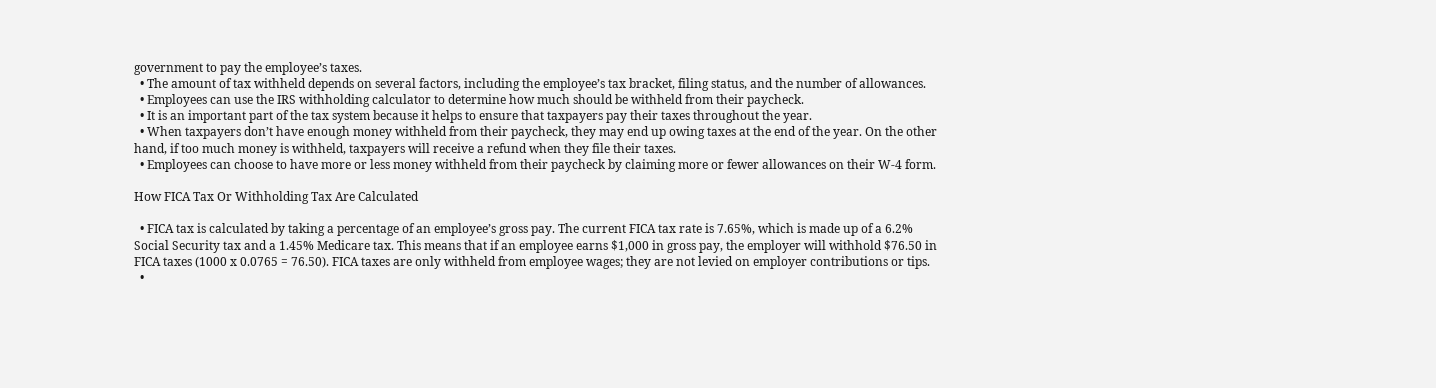government to pay the employee’s taxes.
  • The amount of tax withheld depends on several factors, including the employee’s tax bracket, filing status, and the number of allowances.
  • Employees can use the IRS withholding calculator to determine how much should be withheld from their paycheck.
  • It is an important part of the tax system because it helps to ensure that taxpayers pay their taxes throughout the year.
  • When taxpayers don’t have enough money withheld from their paycheck, they may end up owing taxes at the end of the year. On the other hand, if too much money is withheld, taxpayers will receive a refund when they file their taxes.
  • Employees can choose to have more or less money withheld from their paycheck by claiming more or fewer allowances on their W-4 form.

How FICA Tax Or Withholding Tax Are Calculated

  • FICA tax is calculated by taking a percentage of an employee’s gross pay. The current FICA tax rate is 7.65%, which is made up of a 6.2% Social Security tax and a 1.45% Medicare tax. This means that if an employee earns $1,000 in gross pay, the employer will withhold $76.50 in FICA taxes (1000 x 0.0765 = 76.50). FICA taxes are only withheld from employee wages; they are not levied on employer contributions or tips.
  •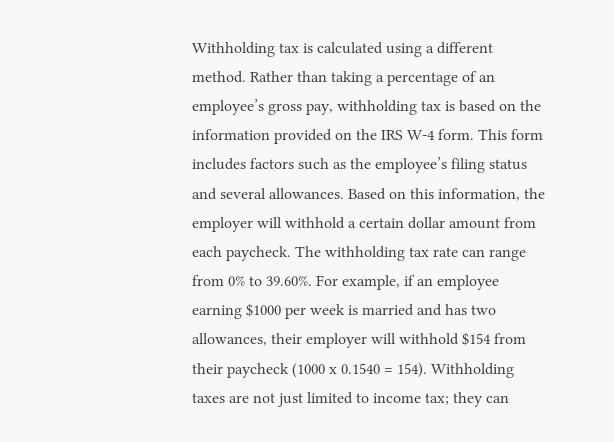Withholding tax is calculated using a different method. Rather than taking a percentage of an employee’s gross pay, withholding tax is based on the information provided on the IRS W-4 form. This form includes factors such as the employee’s filing status and several allowances. Based on this information, the employer will withhold a certain dollar amount from each paycheck. The withholding tax rate can range from 0% to 39.60%. For example, if an employee earning $1000 per week is married and has two allowances, their employer will withhold $154 from their paycheck (1000 x 0.1540 = 154). Withholding taxes are not just limited to income tax; they can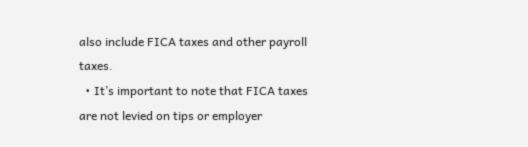also include FICA taxes and other payroll taxes.
  • It’s important to note that FICA taxes are not levied on tips or employer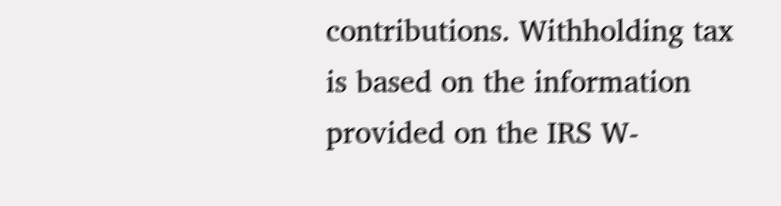contributions. Withholding tax is based on the information provided on the IRS W-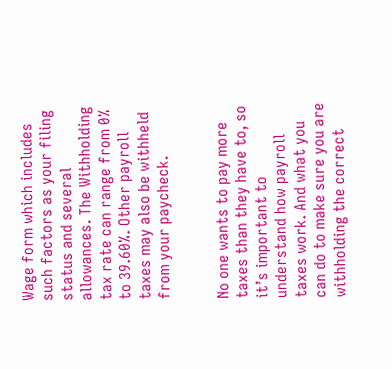Wage form which includes such factors as your filing status and several allowances. The Withholding tax rate can range from 0% to 39.60%. Other payroll taxes may also be withheld from your paycheck.


No one wants to pay more taxes than they have to, so it’s important to understand how payroll taxes work. And what you can do to make sure you are withholding the correct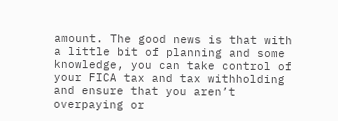amount. The good news is that with a little bit of planning and some knowledge, you can take control of your FICA tax and tax withholding and ensure that you aren’t overpaying or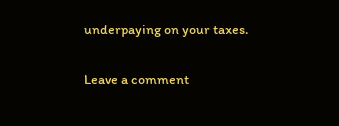underpaying on your taxes.

Leave a comment